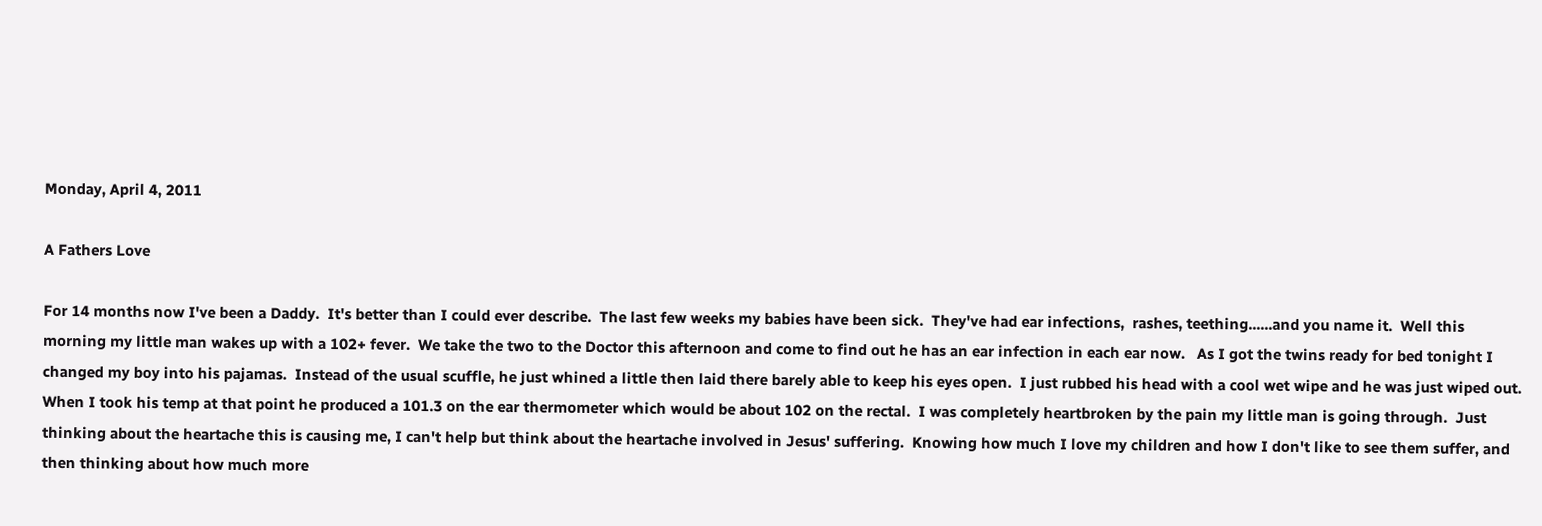Monday, April 4, 2011

A Fathers Love

For 14 months now I've been a Daddy.  It's better than I could ever describe.  The last few weeks my babies have been sick.  They've had ear infections,  rashes, teething......and you name it.  Well this morning my little man wakes up with a 102+ fever.  We take the two to the Doctor this afternoon and come to find out he has an ear infection in each ear now.   As I got the twins ready for bed tonight I changed my boy into his pajamas.  Instead of the usual scuffle, he just whined a little then laid there barely able to keep his eyes open.  I just rubbed his head with a cool wet wipe and he was just wiped out.  When I took his temp at that point he produced a 101.3 on the ear thermometer which would be about 102 on the rectal.  I was completely heartbroken by the pain my little man is going through.  Just thinking about the heartache this is causing me, I can't help but think about the heartache involved in Jesus' suffering.  Knowing how much I love my children and how I don't like to see them suffer, and then thinking about how much more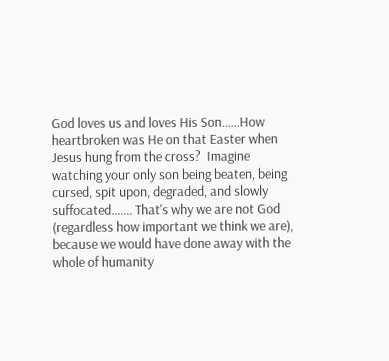God loves us and loves His Son......How heartbroken was He on that Easter when Jesus hung from the cross?  Imagine watching your only son being beaten, being cursed, spit upon, degraded, and slowly suffocated....... That's why we are not God (regardless how important we think we are),  because we would have done away with the whole of humanity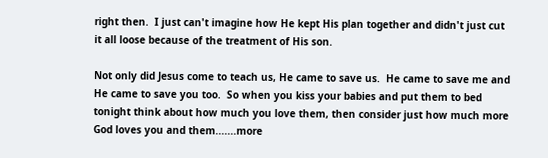right then.  I just can't imagine how He kept His plan together and didn't just cut it all loose because of the treatment of His son.

Not only did Jesus come to teach us, He came to save us.  He came to save me and He came to save you too.  So when you kiss your babies and put them to bed tonight think about how much you love them, then consider just how much more God loves you and them.......more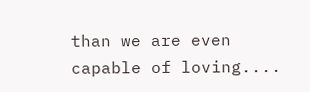than we are even capable of loving....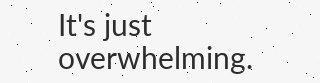It's just overwhelming.